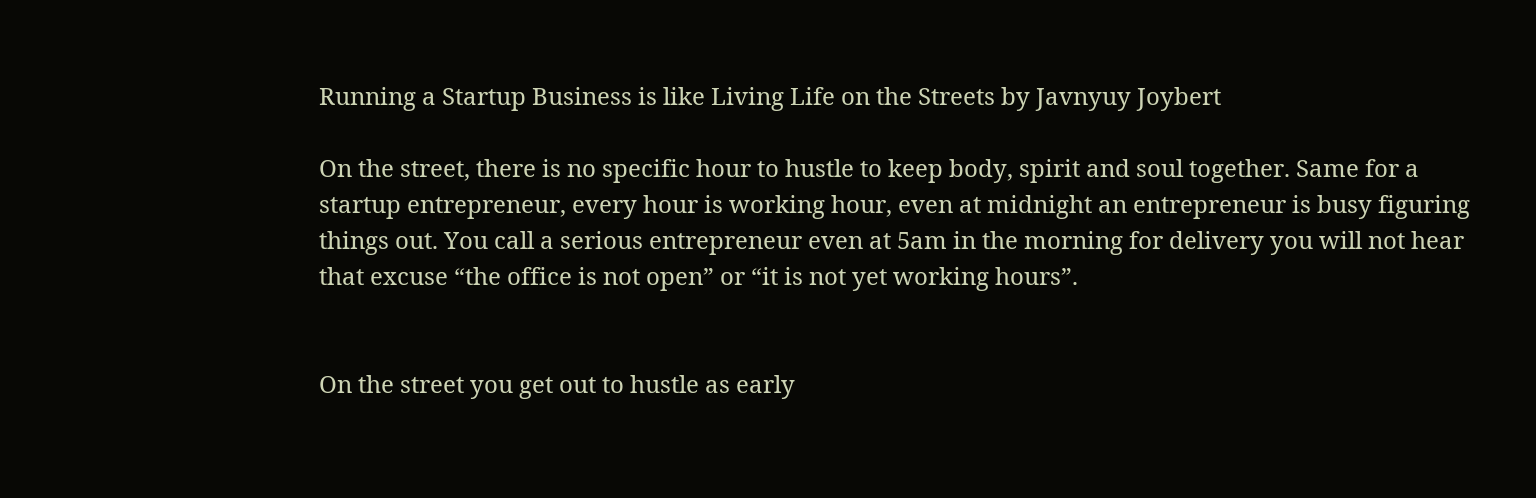Running a Startup Business is like Living Life on the Streets by Javnyuy Joybert

On the street, there is no specific hour to hustle to keep body, spirit and soul together. Same for a startup entrepreneur, every hour is working hour, even at midnight an entrepreneur is busy figuring things out. You call a serious entrepreneur even at 5am in the morning for delivery you will not hear that excuse “the office is not open” or “it is not yet working hours”.


On the street you get out to hustle as early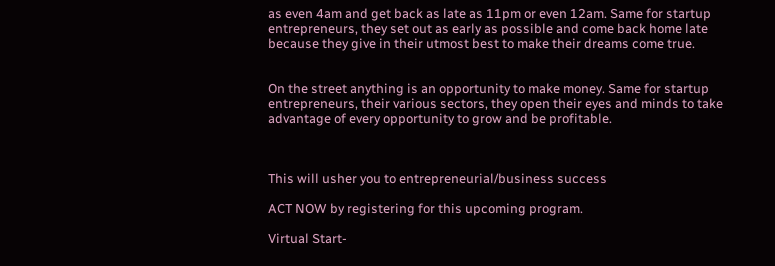as even 4am and get back as late as 11pm or even 12am. Same for startup entrepreneurs, they set out as early as possible and come back home late because they give in their utmost best to make their dreams come true.


On the street anything is an opportunity to make money. Same for startup entrepreneurs, their various sectors, they open their eyes and minds to take advantage of every opportunity to grow and be profitable.



This will usher you to entrepreneurial/business success

ACT NOW by registering for this upcoming program.

Virtual Start-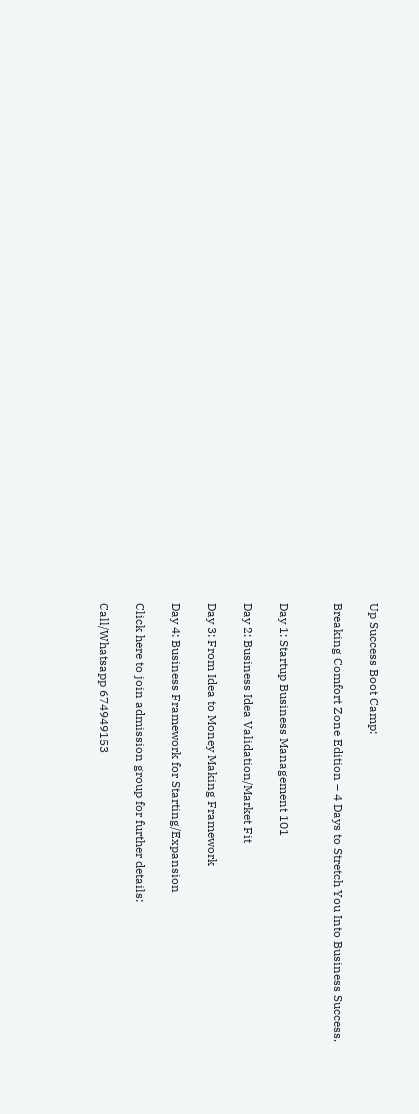Up Success Boot Camp:

Breaking Comfort Zone Edition – 4 Days to Stretch You Into Business Success.


Day 1: Startup Business Management 101

Day 2: Business Idea Validation/Market Fit

Day 3: From Idea to Money Making Framework

Day 4: Business Framework for Starting/Expansion

Click here to join admission group for further details:

Call/Whatsapp 674949153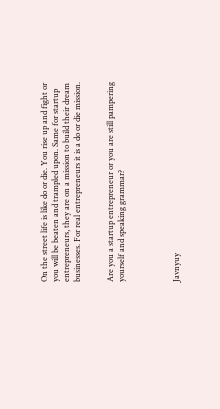On the street life is like do or die. You rise up and fight or you will be beaten and trampled upon. Same for startup entrepreneurs, they are on a mission to build their dream businesses. For real entrepreneurs it is a do or die mission.


Are you a startup entrepreneur or you are still pampering yourself and speaking grammar?




Javnyuy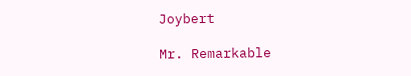Joybert

Mr. Remarkable